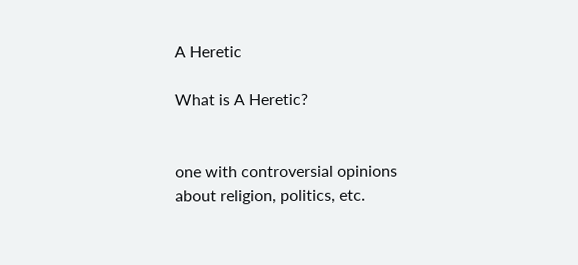A Heretic

What is A Heretic?


one with controversial opinions about religion, politics, etc.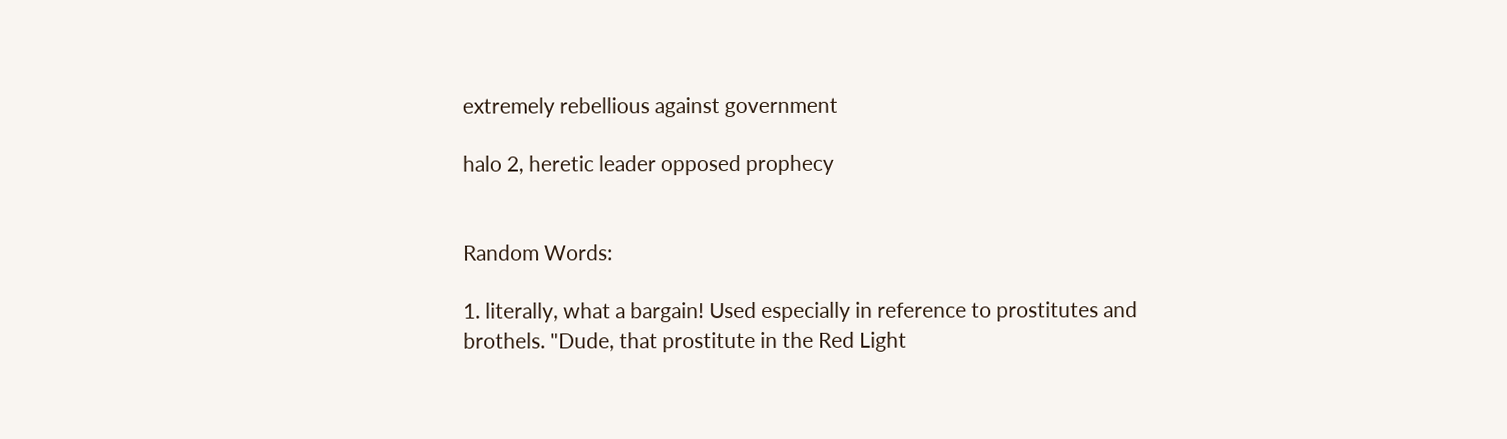extremely rebellious against government

halo 2, heretic leader opposed prophecy


Random Words:

1. literally, what a bargain! Used especially in reference to prostitutes and brothels. "Dude, that prostitute in the Red Light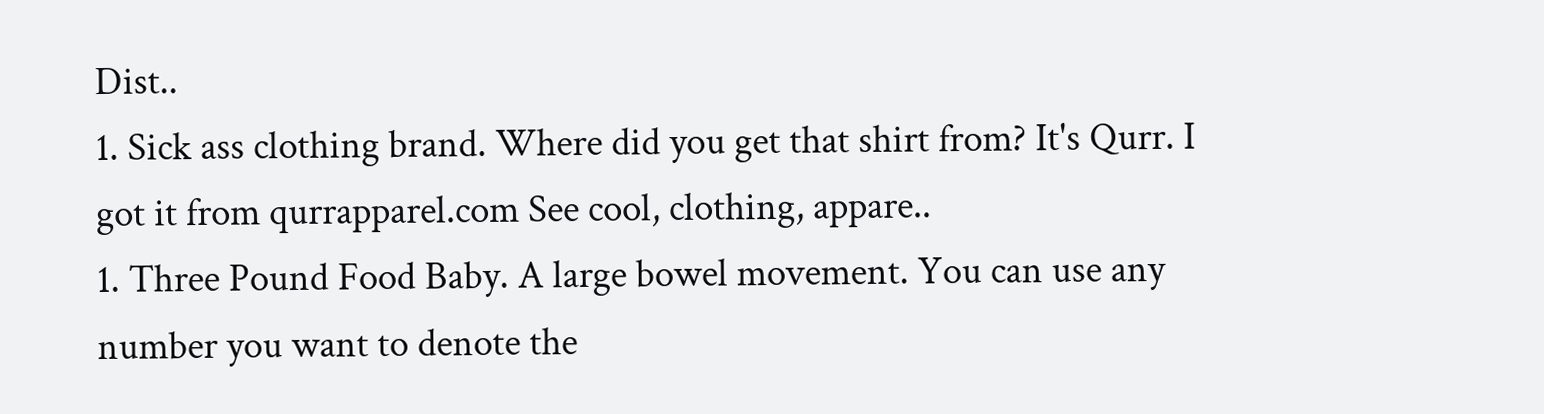Dist..
1. Sick ass clothing brand. Where did you get that shirt from? It's Qurr. I got it from qurrapparel.com See cool, clothing, appare..
1. Three Pound Food Baby. A large bowel movement. You can use any number you want to denote the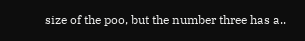size of the poo, but the number three has a..